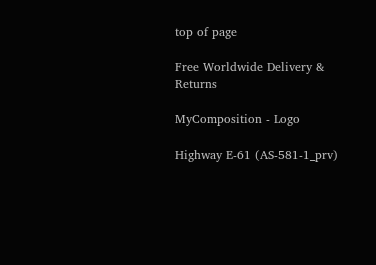top of page

Free Worldwide Delivery & Returns

MyComposition - Logo

Highway E-61 (AS-581-1_prv)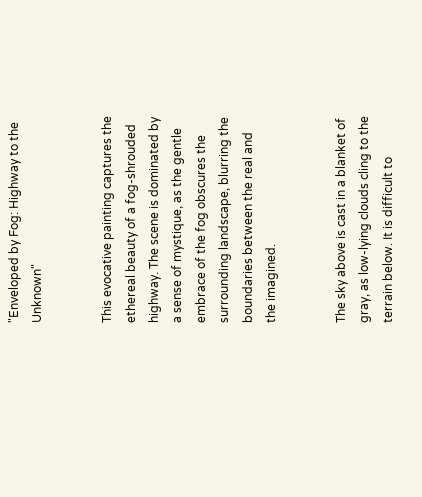"Enveloped by Fog: Highway to the Unknown"


This evocative painting captures the ethereal beauty of a fog-shrouded highway. The scene is dominated by a sense of mystique, as the gentle embrace of the fog obscures the surrounding landscape, blurring the boundaries between the real and the imagined.


The sky above is cast in a blanket of gray, as low-lying clouds cling to the terrain below. It is difficult to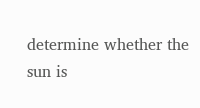determine whether the sun is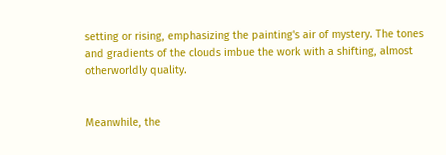setting or rising, emphasizing the painting's air of mystery. The tones and gradients of the clouds imbue the work with a shifting, almost otherworldly quality.


Meanwhile, the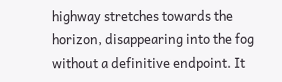highway stretches towards the horizon, disappearing into the fog without a definitive endpoint. It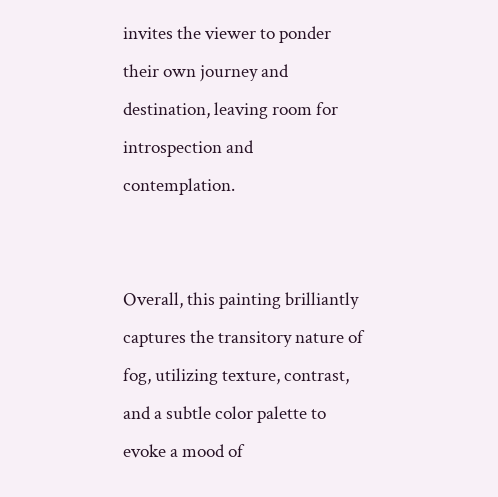invites the viewer to ponder their own journey and destination, leaving room for introspection and contemplation.


Overall, this painting brilliantly captures the transitory nature of fog, utilizing texture, contrast, and a subtle color palette to evoke a mood of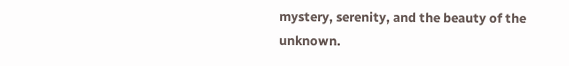mystery, serenity, and the beauty of the unknown.